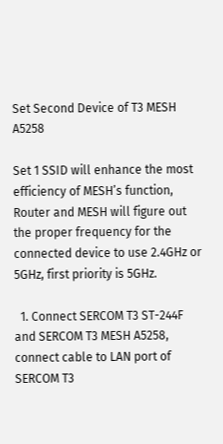Set Second Device of T3 MESH A5258

Set 1 SSID will enhance the most efficiency of MESH’s function, Router and MESH will figure out the proper frequency for the connected device to use 2.4GHz or 5GHz, first priority is 5GHz.

  1. Connect SERCOM T3 ST-244F and SERCOM T3 MESH A5258, connect cable to LAN port of SERCOM T3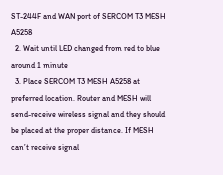ST-244F and WAN port of SERCOM T3 MESH A5258
  2. Wait until LED changed from red to blue around 1 minute
  3. Place SERCOM T3 MESH A5258 at preferred location. Router and MESH will send-receive wireless signal and they should be placed at the proper distance. If MESH can’t receive signal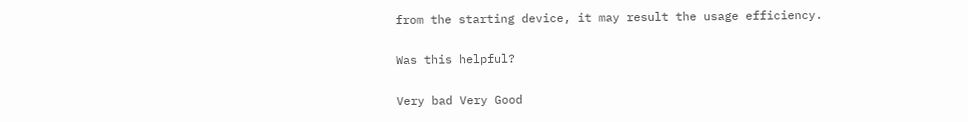from the starting device, it may result the usage efficiency.

Was this helpful?

Very bad Very Good